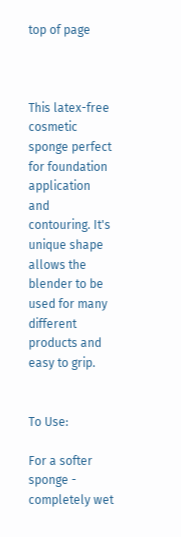top of page



This latex-free cosmetic sponge perfect for foundation application and contouring. It's unique shape allows the blender to be used for many different products and easy to grip.


To Use:

For a softer sponge - completely wet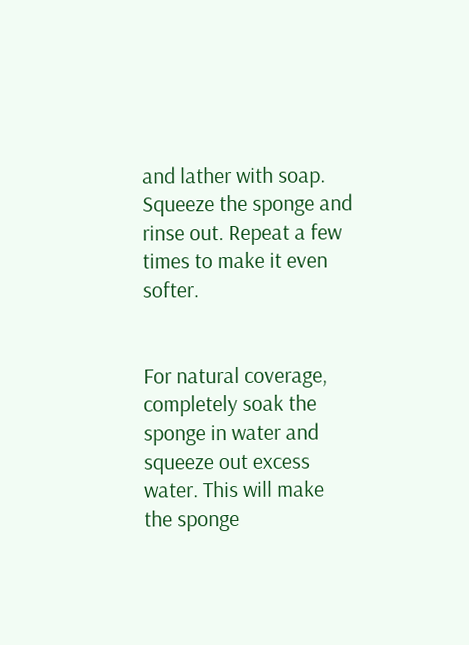and lather with soap. Squeeze the sponge and rinse out. Repeat a few times to make it even softer.


For natural coverage, completely soak the sponge in water and squeeze out excess water. This will make the sponge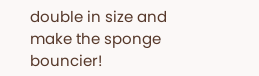double in size and make the sponge bouncier!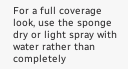For a full coverage look, use the sponge dry or light spray with water rather than completely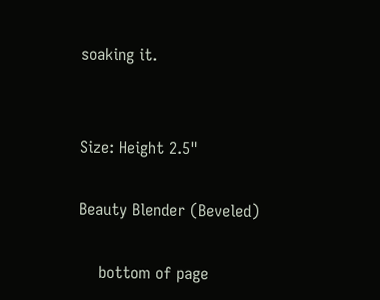soaking it.


Size: Height 2.5"

Beauty Blender (Beveled)

    bottom of page